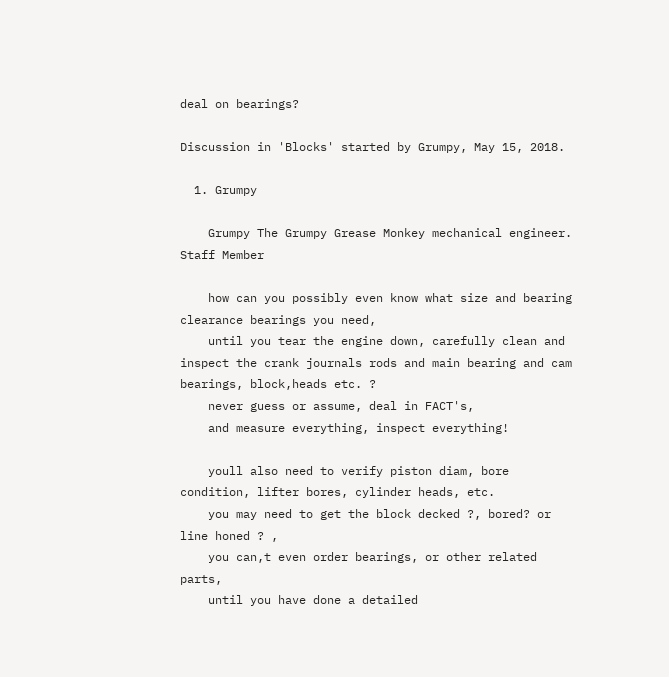deal on bearings?

Discussion in 'Blocks' started by Grumpy, May 15, 2018.

  1. Grumpy

    Grumpy The Grumpy Grease Monkey mechanical engineer. Staff Member

    how can you possibly even know what size and bearing clearance bearings you need,
    until you tear the engine down, carefully clean and inspect the crank journals rods and main bearing and cam bearings, block,heads etc. ?
    never guess or assume, deal in FACT's,
    and measure everything, inspect everything!

    youll also need to verify piston diam, bore condition, lifter bores, cylinder heads, etc.
    you may need to get the block decked ?, bored? or line honed ? ,
    you can,t even order bearings, or other related parts,
    until you have done a detailed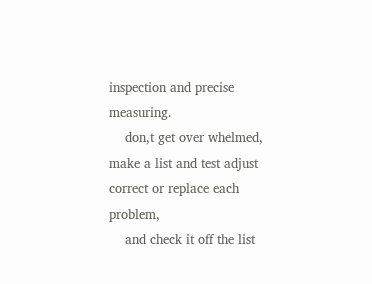inspection and precise measuring.
    don,t get over whelmed, make a list and test adjust correct or replace each problem,
    and check it off the list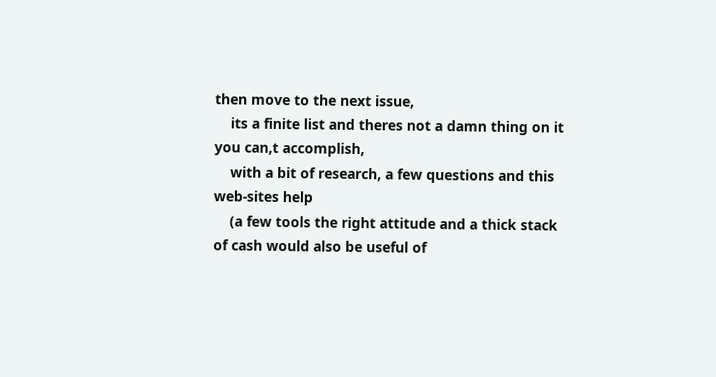then move to the next issue,
    its a finite list and theres not a damn thing on it you can,t accomplish,
    with a bit of research, a few questions and this web-sites help
    (a few tools the right attitude and a thick stack of cash would also be useful of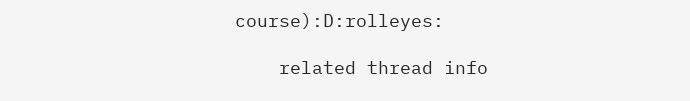course):D:rolleyes:

    related thread info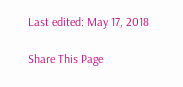Last edited: May 17, 2018

Share This Page